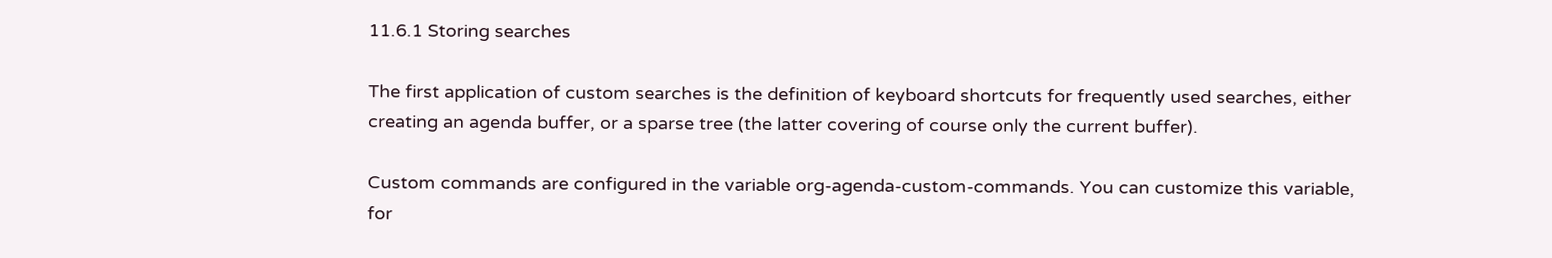11.6.1 Storing searches

The first application of custom searches is the definition of keyboard shortcuts for frequently used searches, either creating an agenda buffer, or a sparse tree (the latter covering of course only the current buffer).

Custom commands are configured in the variable org-agenda-custom-commands. You can customize this variable, for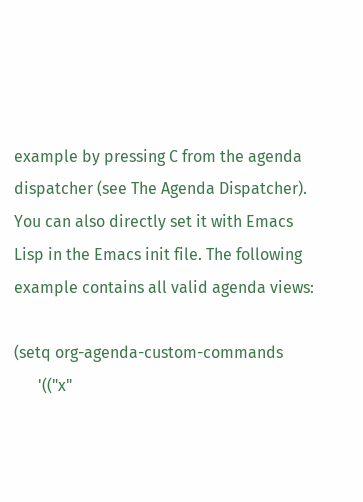example by pressing C from the agenda dispatcher (see The Agenda Dispatcher). You can also directly set it with Emacs Lisp in the Emacs init file. The following example contains all valid agenda views:

(setq org-agenda-custom-commands
      '(("x"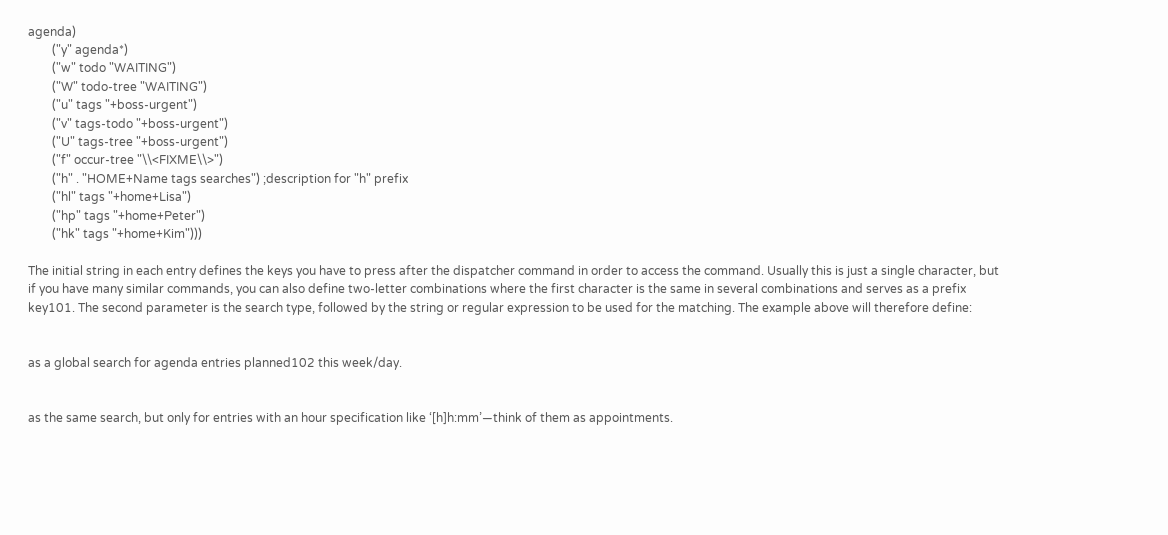agenda)
        ("y" agenda*)
        ("w" todo "WAITING")
        ("W" todo-tree "WAITING")
        ("u" tags "+boss-urgent")
        ("v" tags-todo "+boss-urgent")
        ("U" tags-tree "+boss-urgent")
        ("f" occur-tree "\\<FIXME\\>")
        ("h" . "HOME+Name tags searches") ;description for "h" prefix
        ("hl" tags "+home+Lisa")
        ("hp" tags "+home+Peter")
        ("hk" tags "+home+Kim")))

The initial string in each entry defines the keys you have to press after the dispatcher command in order to access the command. Usually this is just a single character, but if you have many similar commands, you can also define two-letter combinations where the first character is the same in several combinations and serves as a prefix key101. The second parameter is the search type, followed by the string or regular expression to be used for the matching. The example above will therefore define:


as a global search for agenda entries planned102 this week/day.


as the same search, but only for entries with an hour specification like ‘[h]h:mm’—think of them as appointments.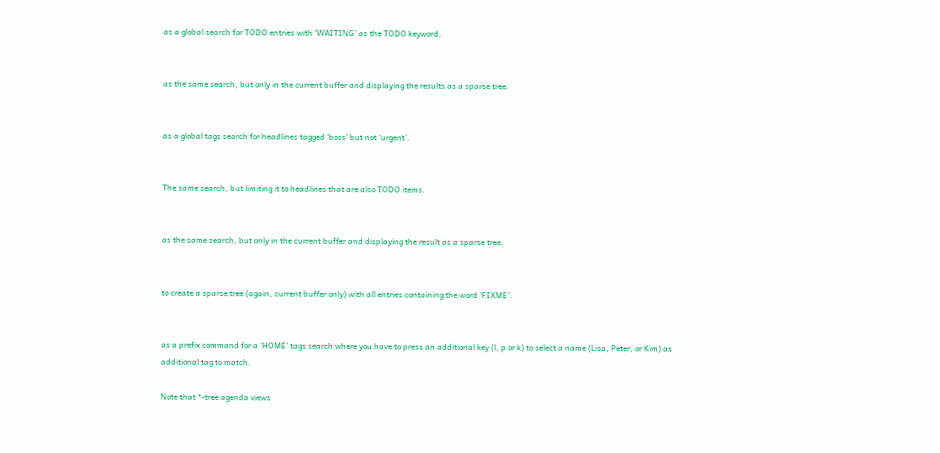as a global search for TODO entries with ‘WAITING’ as the TODO keyword.


as the same search, but only in the current buffer and displaying the results as a sparse tree.


as a global tags search for headlines tagged ‘boss’ but not ‘urgent’.


The same search, but limiting it to headlines that are also TODO items.


as the same search, but only in the current buffer and displaying the result as a sparse tree.


to create a sparse tree (again, current buffer only) with all entries containing the word ‘FIXME’.


as a prefix command for a ‘HOME’ tags search where you have to press an additional key (l, p or k) to select a name (Lisa, Peter, or Kim) as additional tag to match.

Note that *-tree agenda views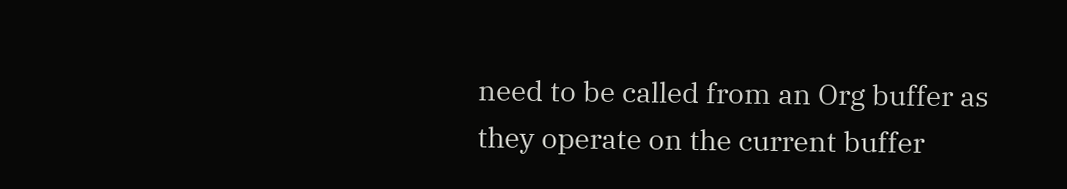need to be called from an Org buffer as they operate on the current buffer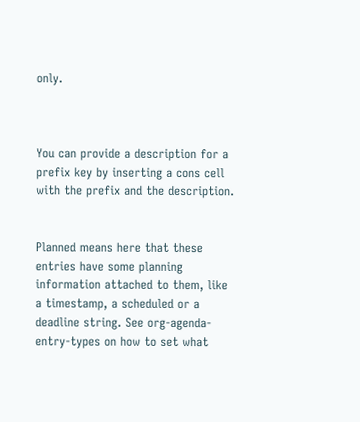only.



You can provide a description for a prefix key by inserting a cons cell with the prefix and the description.


Planned means here that these entries have some planning information attached to them, like a timestamp, a scheduled or a deadline string. See org-agenda-entry-types on how to set what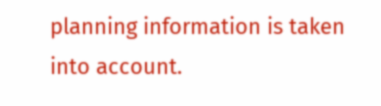planning information is taken into account.